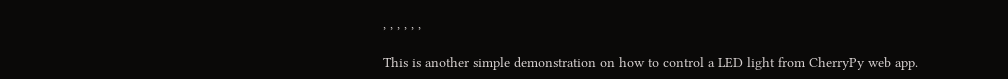, , , , , ,

This is another simple demonstration on how to control a LED light from CherryPy web app.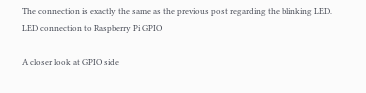The connection is exactly the same as the previous post regarding the blinking LED.
LED connection to Raspberry Pi GPIO

A closer look at GPIO side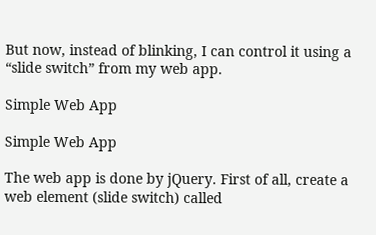But now, instead of blinking, I can control it using a “slide switch” from my web app.

Simple Web App

Simple Web App

The web app is done by jQuery. First of all, create a web element (slide switch) called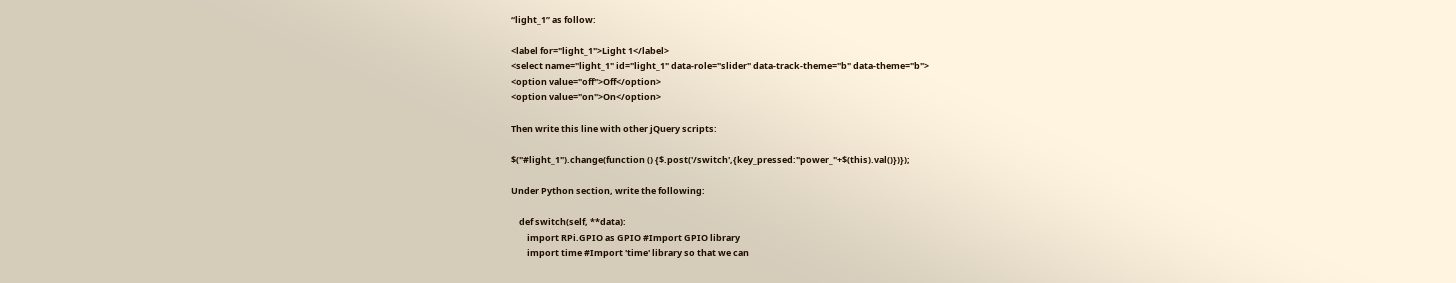“light_1” as follow:

<label for="light_1">Light 1</label>
<select name="light_1" id="light_1" data-role="slider" data-track-theme="b" data-theme="b">
<option value="off">Off</option>
<option value="on">On</option>

Then write this line with other jQuery scripts:

$("#light_1").change(function () {$.post('/switch',{key_pressed:"power_"+$(this).val()})});

Under Python section, write the following:

    def switch(self, **data):
        import RPi.GPIO as GPIO #Import GPIO library
        import time #Import 'time' library so that we can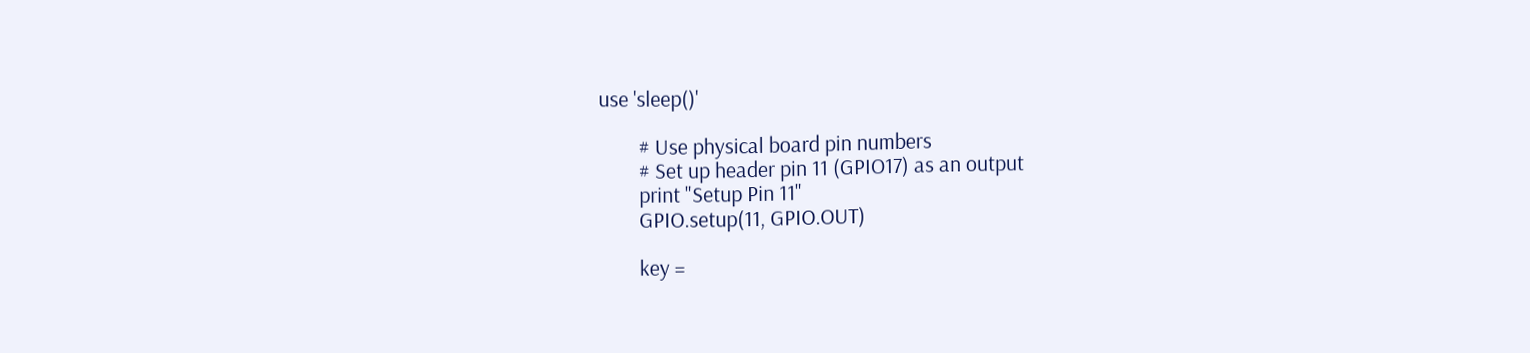use 'sleep()'

        # Use physical board pin numbers
        # Set up header pin 11 (GPIO17) as an output
        print "Setup Pin 11"
        GPIO.setup(11, GPIO.OUT)

        key =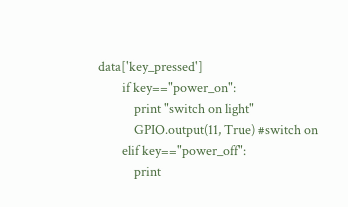data['key_pressed']
        if key=="power_on":
            print "switch on light"
            GPIO.output(11, True) #switch on
        elif key=="power_off":
            print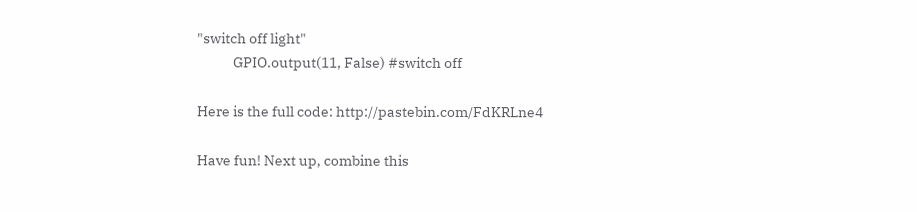"switch off light"
            GPIO.output(11, False) #switch off

Here is the full code: http://pastebin.com/FdKRLne4

Have fun! Next up, combine this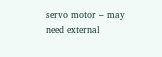servo motor – may need external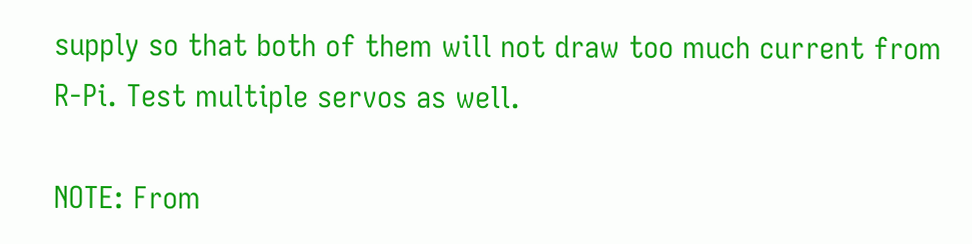supply so that both of them will not draw too much current from R-Pi. Test multiple servos as well.

NOTE: From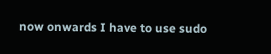now onwards I have to use sudo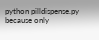python pilldispense.py because only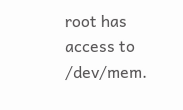root has access to /dev/mem.